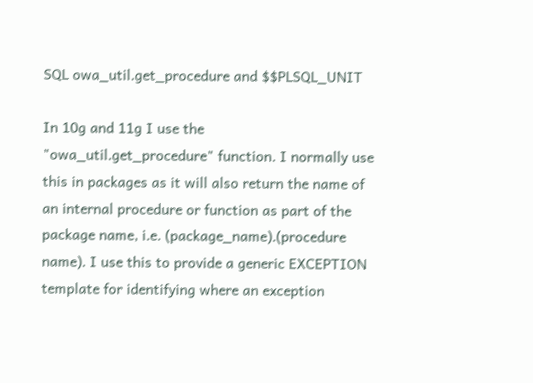SQL owa_util.get_procedure and $$PLSQL_UNIT

In 10g and 11g I use the "owa_util.get_procedure" function. I normally use this in packages as it will also return the name of an internal procedure or function as part of the package name, i.e. (package_name).(procedure name). I use this to provide a generic EXCEPTION template for identifying where an exception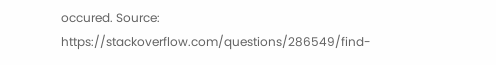occured. Source: https://stackoverflow.com/questions/286549/find-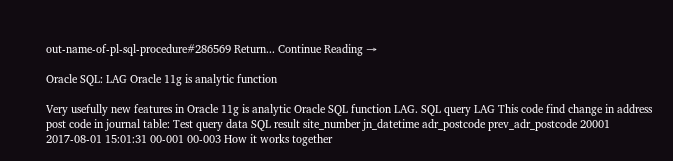out-name-of-pl-sql-procedure#286569 Return... Continue Reading →

Oracle SQL: LAG Oracle 11g is analytic function

Very usefully new features in Oracle 11g is analytic Oracle SQL function LAG. SQL query LAG This code find change in address post code in journal table: Test query data SQL result site_number jn_datetime adr_postcode prev_adr_postcode 20001 2017-08-01 15:01:31 00-001 00-003 How it works together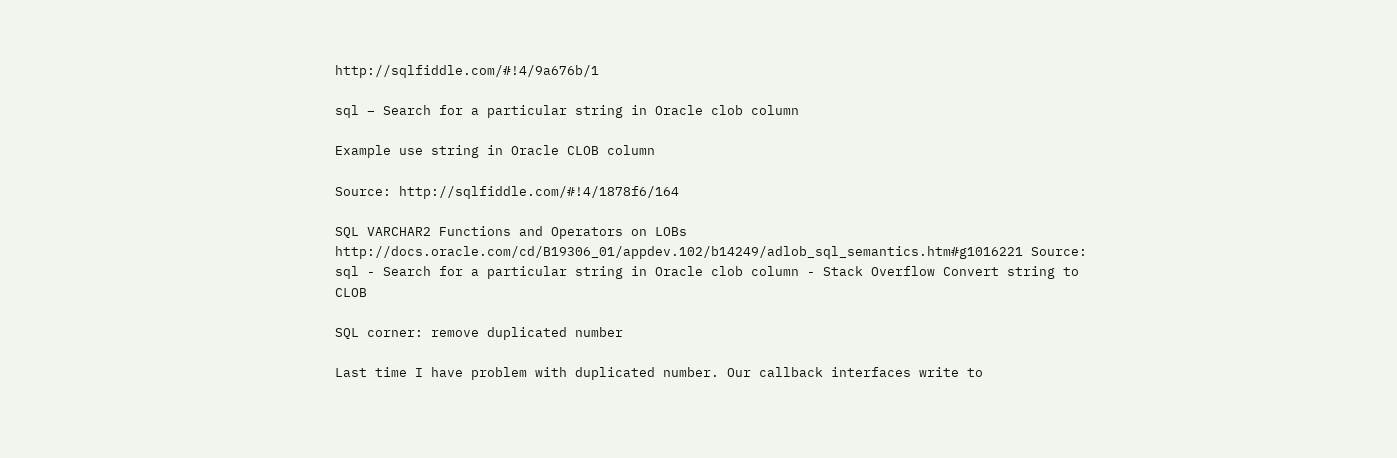http://sqlfiddle.com/#!4/9a676b/1

sql – Search for a particular string in Oracle clob column

Example use string in Oracle CLOB column

Source: http://sqlfiddle.com/#!4/1878f6/164

SQL VARCHAR2 Functions and Operators on LOBs http://docs.oracle.com/cd/B19306_01/appdev.102/b14249/adlob_sql_semantics.htm#g1016221 Source: sql - Search for a particular string in Oracle clob column - Stack Overflow Convert string to CLOB

SQL corner: remove duplicated number

Last time I have problem with duplicated number. Our callback interfaces write to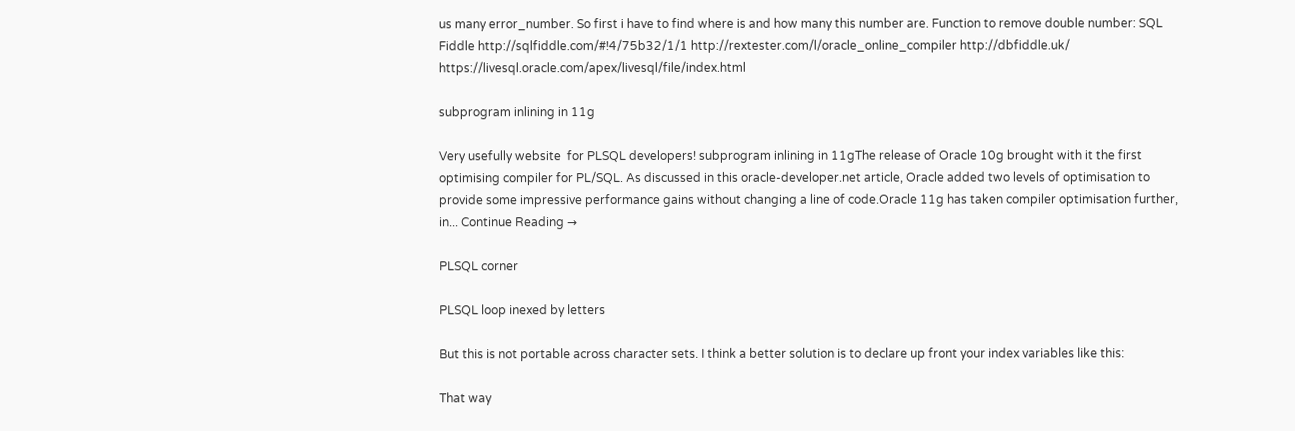us many error_number. So first i have to find where is and how many this number are. Function to remove double number: SQL Fiddle http://sqlfiddle.com/#!4/75b32/1/1 http://rextester.com/l/oracle_online_compiler http://dbfiddle.uk/ https://livesql.oracle.com/apex/livesql/file/index.html

subprogram inlining in 11g

Very usefully website  for PLSQL developers! subprogram inlining in 11gThe release of Oracle 10g brought with it the first optimising compiler for PL/SQL. As discussed in this oracle-developer.net article, Oracle added two levels of optimisation to provide some impressive performance gains without changing a line of code.Oracle 11g has taken compiler optimisation further, in... Continue Reading →

PLSQL corner

PLSQL loop inexed by letters

But this is not portable across character sets. I think a better solution is to declare up front your index variables like this:

That way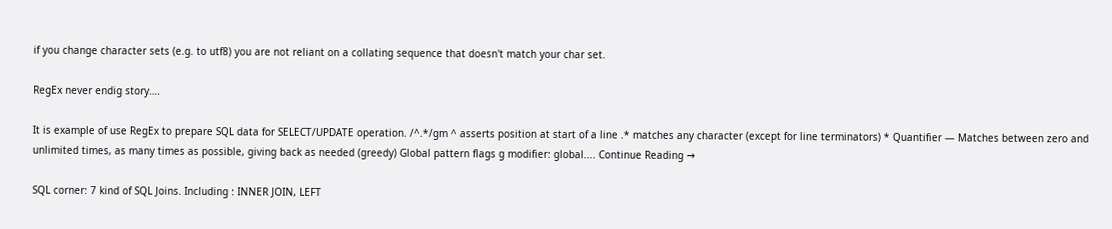if you change character sets (e.g. to utf8) you are not reliant on a collating sequence that doesn't match your char set.

RegEx never endig story….

It is example of use RegEx to prepare SQL data for SELECT/UPDATE operation. /^.*/gm ^ asserts position at start of a line .* matches any character (except for line terminators) * Quantifier — Matches between zero and unlimited times, as many times as possible, giving back as needed (greedy) Global pattern flags g modifier: global.... Continue Reading →

SQL corner: 7 kind of SQL Joins. Including : INNER JOIN, LEFT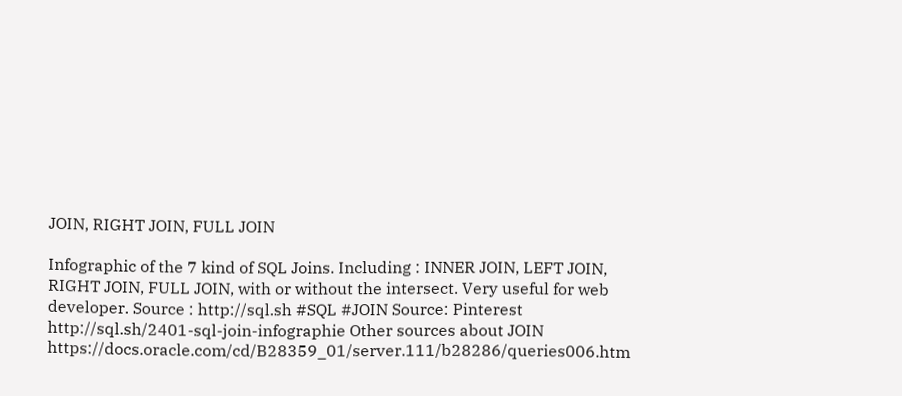JOIN, RIGHT JOIN, FULL JOIN

Infographic of the 7 kind of SQL Joins. Including : INNER JOIN, LEFT JOIN, RIGHT JOIN, FULL JOIN, with or without the intersect. Very useful for web developer. Source : http://sql.sh #SQL #JOIN Source: Pinterest http://sql.sh/2401-sql-join-infographie Other sources about JOIN https://docs.oracle.com/cd/B28359_01/server.111/b28286/queries006.htm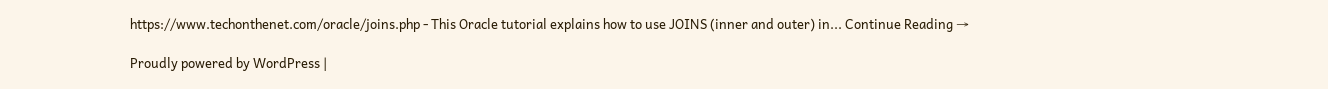https://www.techonthenet.com/oracle/joins.php - This Oracle tutorial explains how to use JOINS (inner and outer) in... Continue Reading →

Proudly powered by WordPress |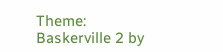Theme: Baskerville 2 by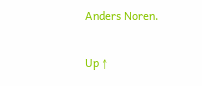Anders Noren.

Up ↑